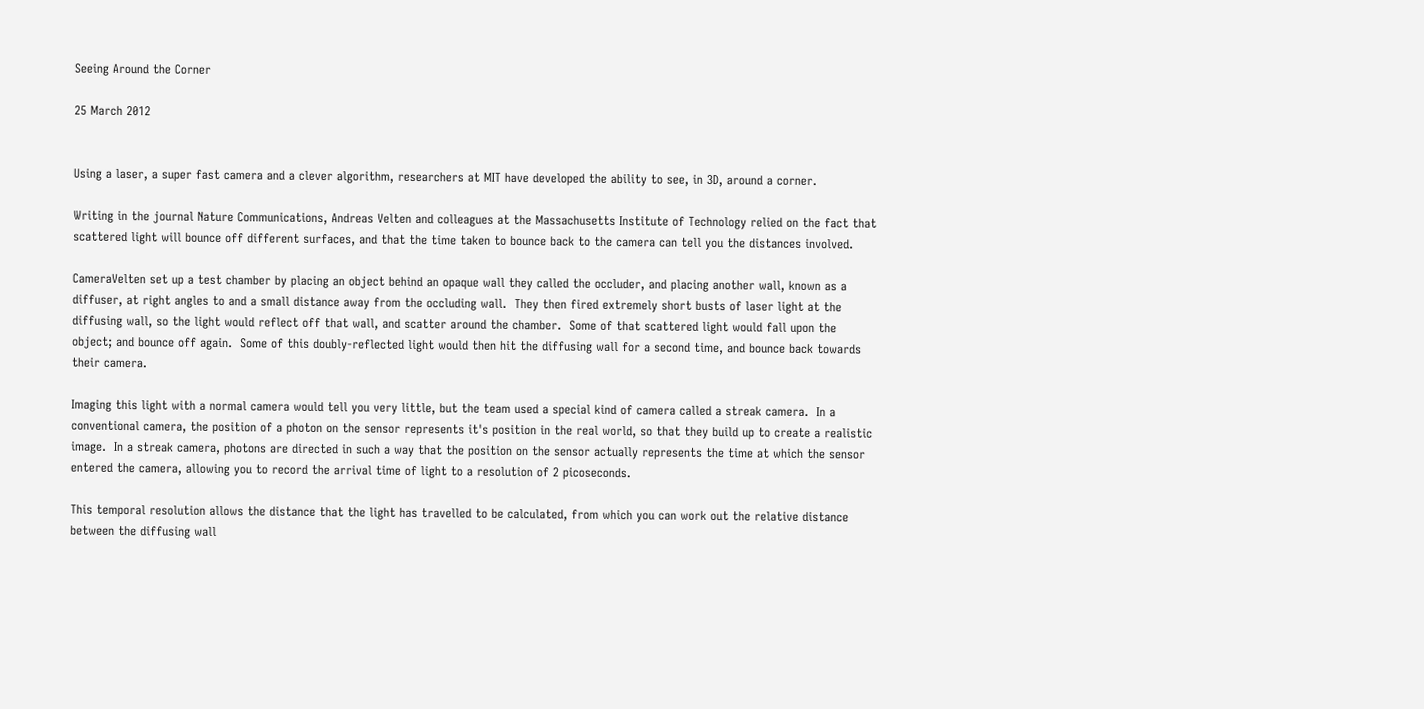Seeing Around the Corner

25 March 2012


Using a laser, a super fast camera and a clever algorithm, researchers at MIT have developed the ability to see, in 3D, around a corner.

Writing in the journal Nature Communications, Andreas Velten and colleagues at the Massachusetts Institute of Technology relied on the fact that scattered light will bounce off different surfaces, and that the time taken to bounce back to the camera can tell you the distances involved.

CameraVelten set up a test chamber by placing an object behind an opaque wall they called the occluder, and placing another wall, known as a diffuser, at right angles to and a small distance away from the occluding wall.  They then fired extremely short busts of laser light at the diffusing wall, so the light would reflect off that wall, and scatter around the chamber.  Some of that scattered light would fall upon the object; and bounce off again.  Some of this doubly-reflected light would then hit the diffusing wall for a second time, and bounce back towards their camera.

Imaging this light with a normal camera would tell you very little, but the team used a special kind of camera called a streak camera.  In a conventional camera, the position of a photon on the sensor represents it's position in the real world, so that they build up to create a realistic image.  In a streak camera, photons are directed in such a way that the position on the sensor actually represents the time at which the sensor entered the camera, allowing you to record the arrival time of light to a resolution of 2 picoseconds.

This temporal resolution allows the distance that the light has travelled to be calculated, from which you can work out the relative distance between the diffusing wall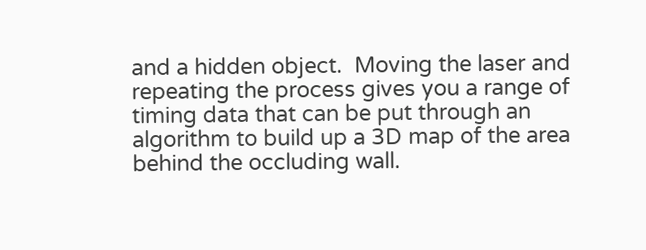and a hidden object.  Moving the laser and repeating the process gives you a range of timing data that can be put through an algorithm to build up a 3D map of the area behind the occluding wall.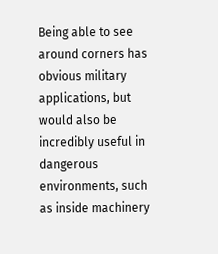Being able to see around corners has obvious military applications, but would also be incredibly useful in dangerous environments, such as inside machinery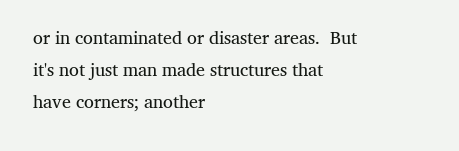or in contaminated or disaster areas.  But it's not just man made structures that have corners; another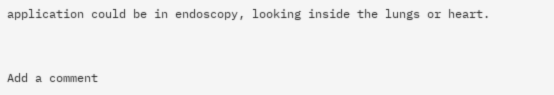application could be in endoscopy, looking inside the lungs or heart.


Add a comment